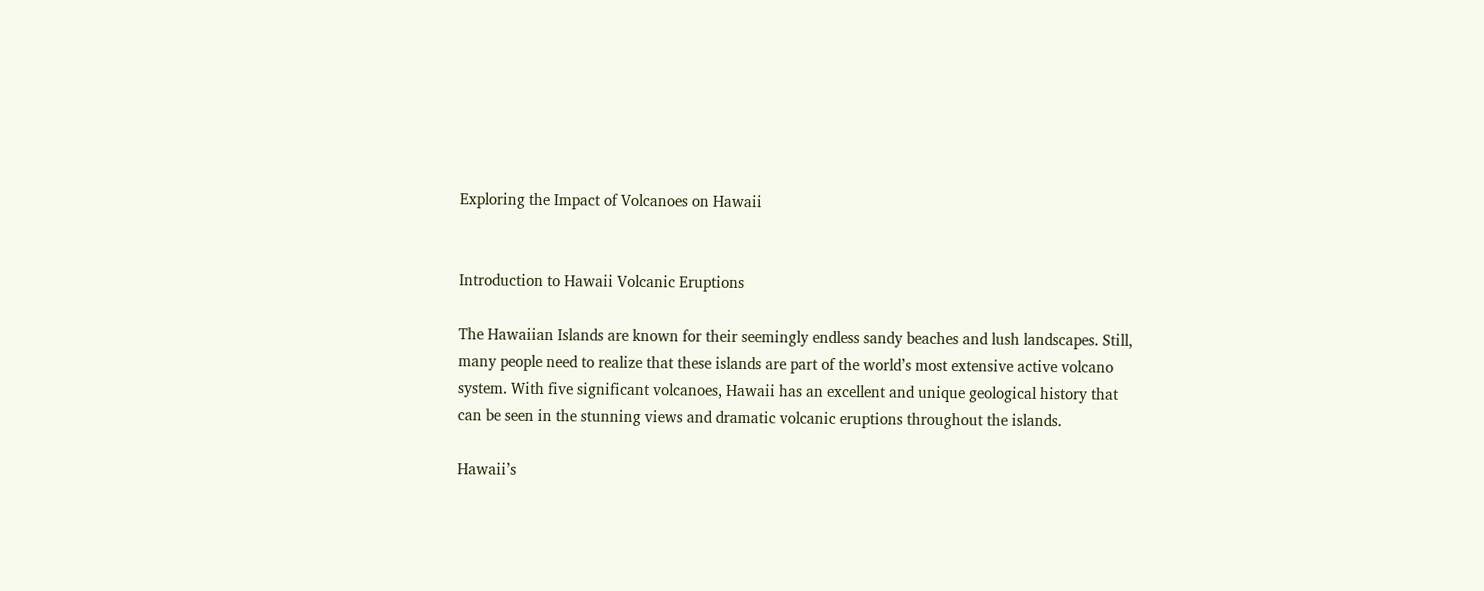Exploring the Impact of Volcanoes on Hawaii


Introduction to Hawaii Volcanic Eruptions

The Hawaiian Islands are known for their seemingly endless sandy beaches and lush landscapes. Still, many people need to realize that these islands are part of the world’s most extensive active volcano system. With five significant volcanoes, Hawaii has an excellent and unique geological history that can be seen in the stunning views and dramatic volcanic eruptions throughout the islands.

Hawaii’s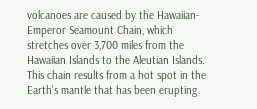volcanoes are caused by the Hawaiian-Emperor Seamount Chain, which stretches over 3,700 miles from the Hawaiian Islands to the Aleutian Islands. This chain results from a hot spot in the Earth’s mantle that has been erupting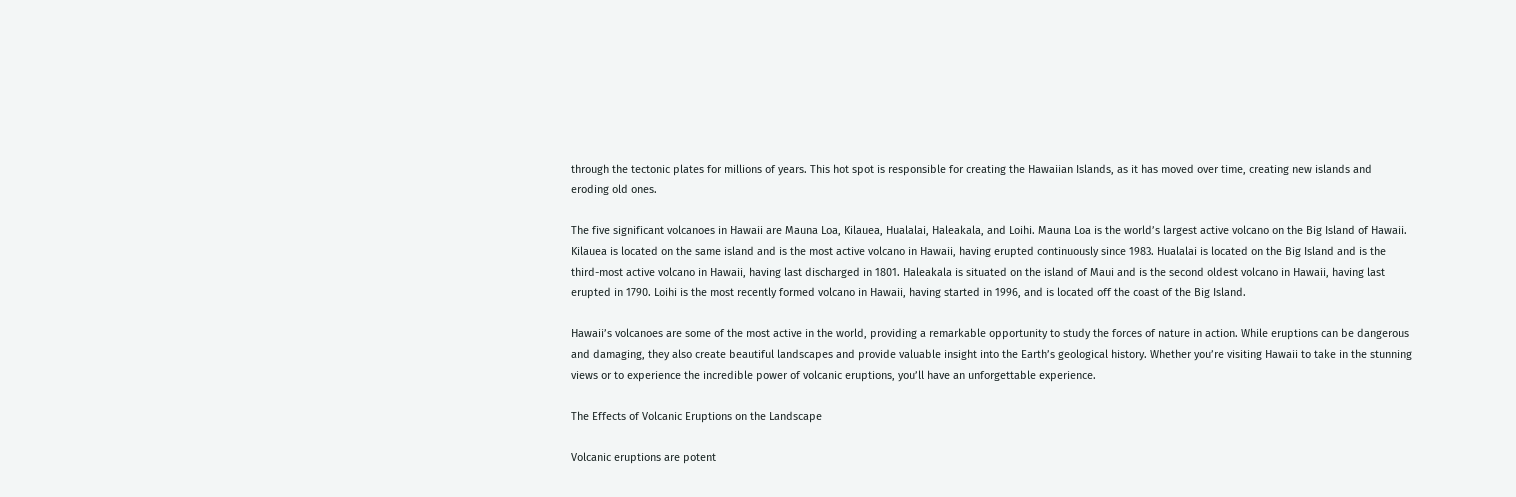through the tectonic plates for millions of years. This hot spot is responsible for creating the Hawaiian Islands, as it has moved over time, creating new islands and eroding old ones.

The five significant volcanoes in Hawaii are Mauna Loa, Kilauea, Hualalai, Haleakala, and Loihi. Mauna Loa is the world’s largest active volcano on the Big Island of Hawaii. Kilauea is located on the same island and is the most active volcano in Hawaii, having erupted continuously since 1983. Hualalai is located on the Big Island and is the third-most active volcano in Hawaii, having last discharged in 1801. Haleakala is situated on the island of Maui and is the second oldest volcano in Hawaii, having last erupted in 1790. Loihi is the most recently formed volcano in Hawaii, having started in 1996, and is located off the coast of the Big Island.

Hawaii’s volcanoes are some of the most active in the world, providing a remarkable opportunity to study the forces of nature in action. While eruptions can be dangerous and damaging, they also create beautiful landscapes and provide valuable insight into the Earth’s geological history. Whether you’re visiting Hawaii to take in the stunning views or to experience the incredible power of volcanic eruptions, you’ll have an unforgettable experience.

The Effects of Volcanic Eruptions on the Landscape

Volcanic eruptions are potent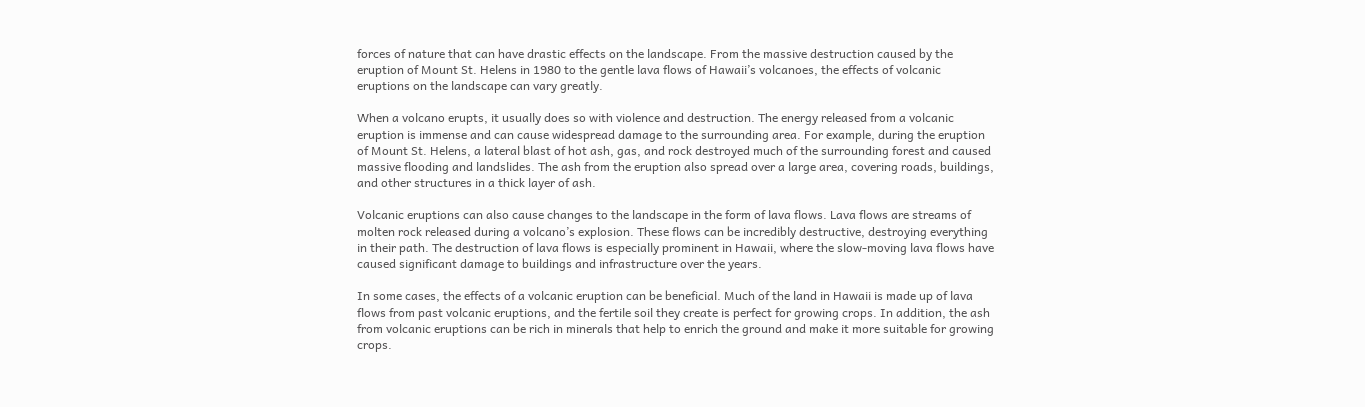forces of nature that can have drastic effects on the landscape. From the massive destruction caused by the eruption of Mount St. Helens in 1980 to the gentle lava flows of Hawaii’s volcanoes, the effects of volcanic eruptions on the landscape can vary greatly.

When a volcano erupts, it usually does so with violence and destruction. The energy released from a volcanic eruption is immense and can cause widespread damage to the surrounding area. For example, during the eruption of Mount St. Helens, a lateral blast of hot ash, gas, and rock destroyed much of the surrounding forest and caused massive flooding and landslides. The ash from the eruption also spread over a large area, covering roads, buildings, and other structures in a thick layer of ash.

Volcanic eruptions can also cause changes to the landscape in the form of lava flows. Lava flows are streams of molten rock released during a volcano’s explosion. These flows can be incredibly destructive, destroying everything in their path. The destruction of lava flows is especially prominent in Hawaii, where the slow-moving lava flows have caused significant damage to buildings and infrastructure over the years.

In some cases, the effects of a volcanic eruption can be beneficial. Much of the land in Hawaii is made up of lava flows from past volcanic eruptions, and the fertile soil they create is perfect for growing crops. In addition, the ash from volcanic eruptions can be rich in minerals that help to enrich the ground and make it more suitable for growing crops.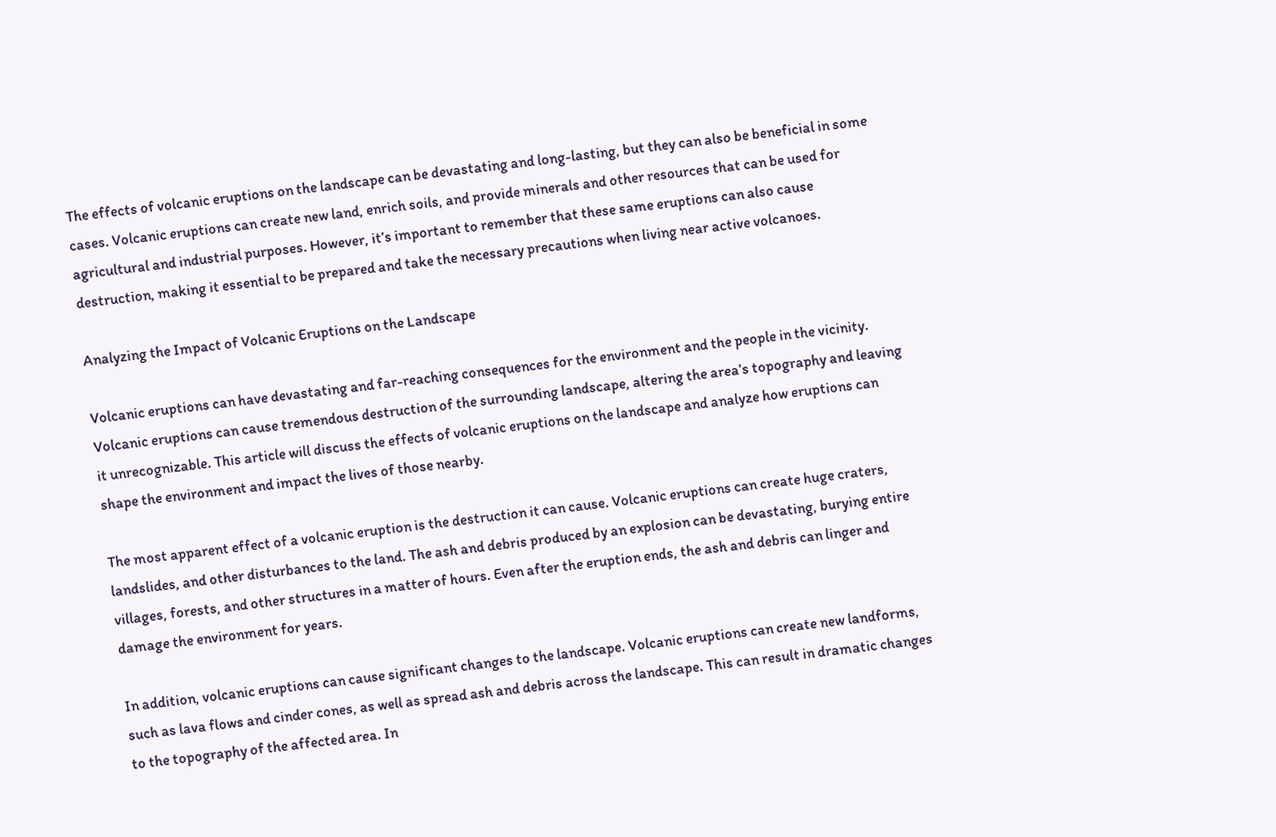The effects of volcanic eruptions on the landscape can be devastating and long-lasting, but they can also be beneficial in some cases. Volcanic eruptions can create new land, enrich soils, and provide minerals and other resources that can be used for agricultural and industrial purposes. However, it’s important to remember that these same eruptions can also cause destruction, making it essential to be prepared and take the necessary precautions when living near active volcanoes.

Analyzing the Impact of Volcanic Eruptions on the Landscape

Volcanic eruptions can have devastating and far-reaching consequences for the environment and the people in the vicinity. Volcanic eruptions can cause tremendous destruction of the surrounding landscape, altering the area’s topography and leaving it unrecognizable. This article will discuss the effects of volcanic eruptions on the landscape and analyze how eruptions can shape the environment and impact the lives of those nearby.

The most apparent effect of a volcanic eruption is the destruction it can cause. Volcanic eruptions can create huge craters, landslides, and other disturbances to the land. The ash and debris produced by an explosion can be devastating, burying entire villages, forests, and other structures in a matter of hours. Even after the eruption ends, the ash and debris can linger and damage the environment for years.

In addition, volcanic eruptions can cause significant changes to the landscape. Volcanic eruptions can create new landforms, such as lava flows and cinder cones, as well as spread ash and debris across the landscape. This can result in dramatic changes to the topography of the affected area. In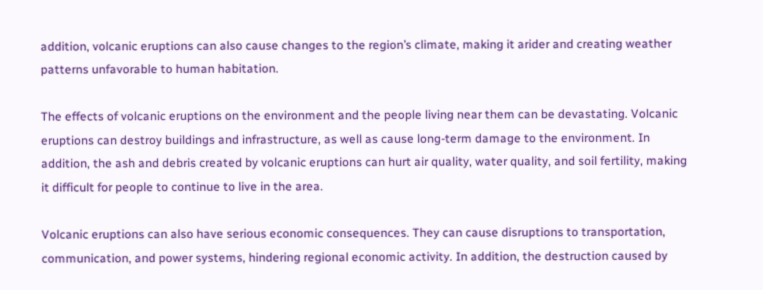addition, volcanic eruptions can also cause changes to the region’s climate, making it arider and creating weather patterns unfavorable to human habitation.

The effects of volcanic eruptions on the environment and the people living near them can be devastating. Volcanic eruptions can destroy buildings and infrastructure, as well as cause long-term damage to the environment. In addition, the ash and debris created by volcanic eruptions can hurt air quality, water quality, and soil fertility, making it difficult for people to continue to live in the area.

Volcanic eruptions can also have serious economic consequences. They can cause disruptions to transportation, communication, and power systems, hindering regional economic activity. In addition, the destruction caused by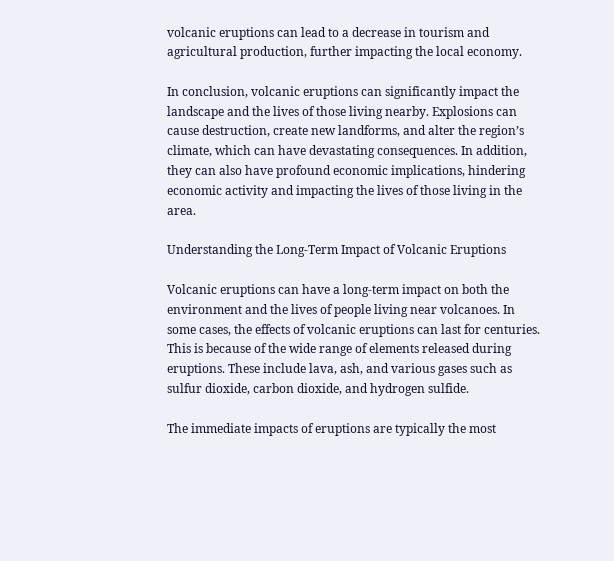volcanic eruptions can lead to a decrease in tourism and agricultural production, further impacting the local economy.

In conclusion, volcanic eruptions can significantly impact the landscape and the lives of those living nearby. Explosions can cause destruction, create new landforms, and alter the region’s climate, which can have devastating consequences. In addition, they can also have profound economic implications, hindering economic activity and impacting the lives of those living in the area.

Understanding the Long-Term Impact of Volcanic Eruptions

Volcanic eruptions can have a long-term impact on both the environment and the lives of people living near volcanoes. In some cases, the effects of volcanic eruptions can last for centuries. This is because of the wide range of elements released during eruptions. These include lava, ash, and various gases such as sulfur dioxide, carbon dioxide, and hydrogen sulfide.

The immediate impacts of eruptions are typically the most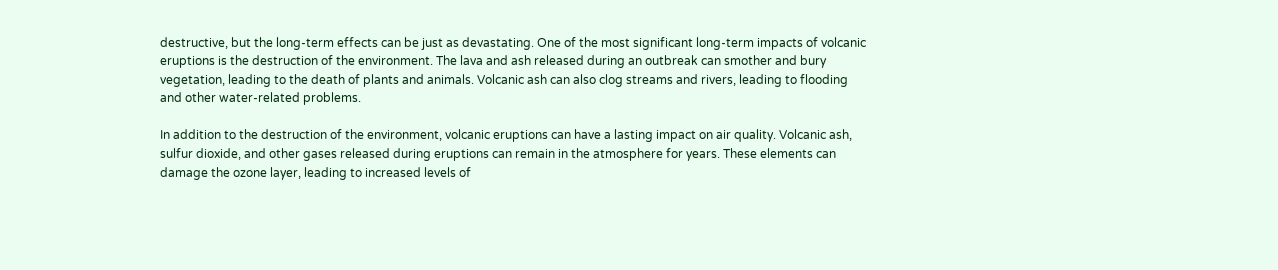destructive, but the long-term effects can be just as devastating. One of the most significant long-term impacts of volcanic eruptions is the destruction of the environment. The lava and ash released during an outbreak can smother and bury vegetation, leading to the death of plants and animals. Volcanic ash can also clog streams and rivers, leading to flooding and other water-related problems.

In addition to the destruction of the environment, volcanic eruptions can have a lasting impact on air quality. Volcanic ash, sulfur dioxide, and other gases released during eruptions can remain in the atmosphere for years. These elements can damage the ozone layer, leading to increased levels of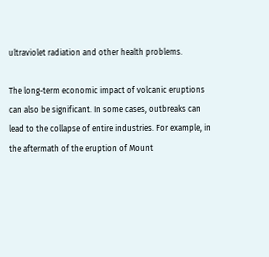ultraviolet radiation and other health problems.

The long-term economic impact of volcanic eruptions can also be significant. In some cases, outbreaks can lead to the collapse of entire industries. For example, in the aftermath of the eruption of Mount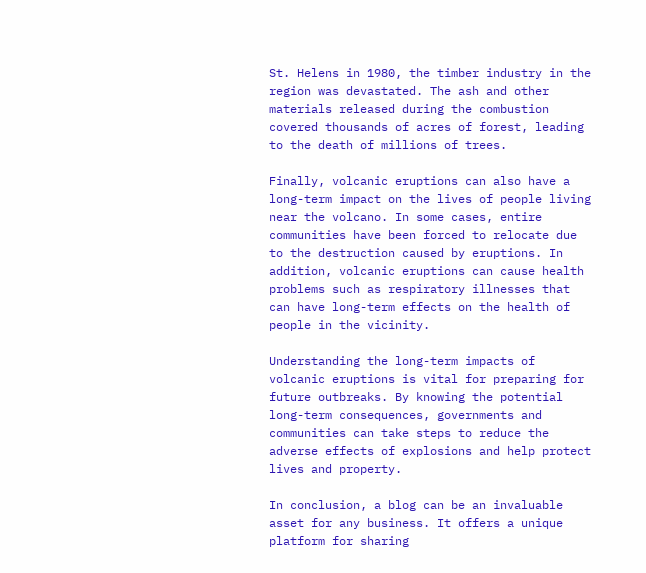St. Helens in 1980, the timber industry in the region was devastated. The ash and other materials released during the combustion covered thousands of acres of forest, leading to the death of millions of trees.

Finally, volcanic eruptions can also have a long-term impact on the lives of people living near the volcano. In some cases, entire communities have been forced to relocate due to the destruction caused by eruptions. In addition, volcanic eruptions can cause health problems such as respiratory illnesses that can have long-term effects on the health of people in the vicinity.

Understanding the long-term impacts of volcanic eruptions is vital for preparing for future outbreaks. By knowing the potential long-term consequences, governments and communities can take steps to reduce the adverse effects of explosions and help protect lives and property.

In conclusion, a blog can be an invaluable asset for any business. It offers a unique platform for sharing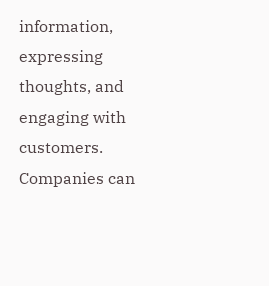information, expressing thoughts, and engaging with customers. Companies can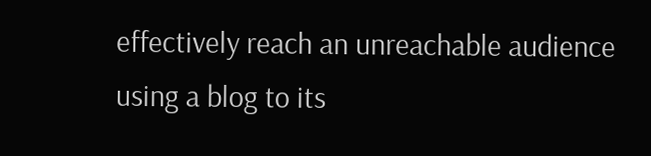effectively reach an unreachable audience using a blog to its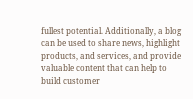fullest potential. Additionally, a blog can be used to share news, highlight products, and services, and provide valuable content that can help to build customer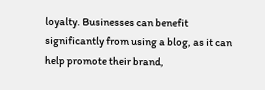loyalty. Businesses can benefit significantly from using a blog, as it can help promote their brand,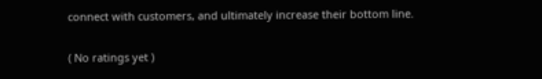connect with customers, and ultimately increase their bottom line.

( No ratings yet )